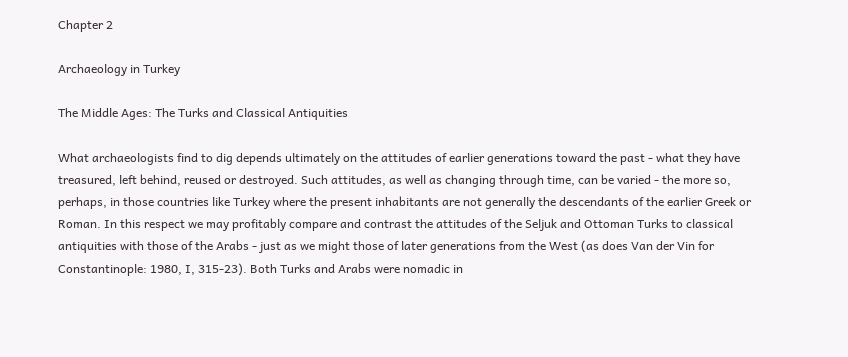Chapter 2

Archaeology in Turkey

The Middle Ages: The Turks and Classical Antiquities

What archaeologists find to dig depends ultimately on the attitudes of earlier generations toward the past - what they have treasured, left behind, reused or destroyed. Such attitudes, as well as changing through time, can be varied - the more so, perhaps, in those countries like Turkey where the present inhabitants are not generally the descendants of the earlier Greek or Roman. In this respect we may profitably compare and contrast the attitudes of the Seljuk and Ottoman Turks to classical antiquities with those of the Arabs - just as we might those of later generations from the West (as does Van der Vin for Constantinople: 1980, I, 315-23). Both Turks and Arabs were nomadic in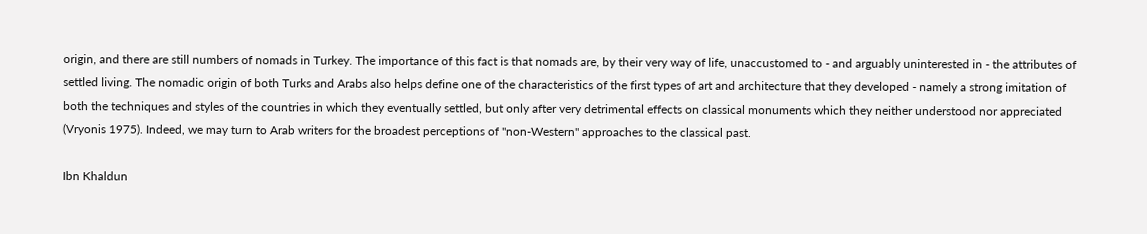origin, and there are still numbers of nomads in Turkey. The importance of this fact is that nomads are, by their very way of life, unaccustomed to - and arguably uninterested in - the attributes of settled living. The nomadic origin of both Turks and Arabs also helps define one of the characteristics of the first types of art and architecture that they developed - namely a strong imitation of both the techniques and styles of the countries in which they eventually settled, but only after very detrimental effects on classical monuments which they neither understood nor appreciated (Vryonis 1975). Indeed, we may turn to Arab writers for the broadest perceptions of "non-Western" approaches to the classical past.

Ibn Khaldun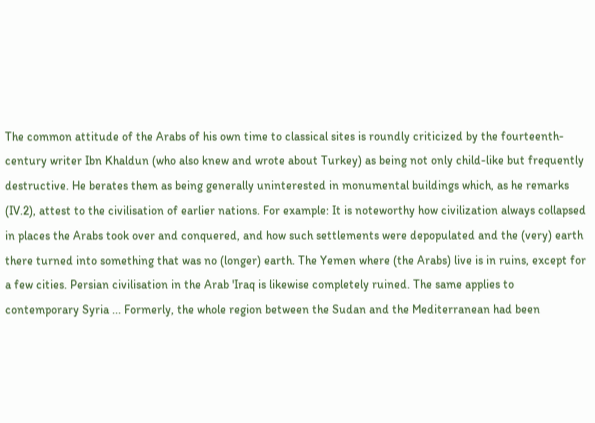The common attitude of the Arabs of his own time to classical sites is roundly criticized by the fourteenth-century writer Ibn Khaldun (who also knew and wrote about Turkey) as being not only child-like but frequently destructive. He berates them as being generally uninterested in monumental buildings which, as he remarks (IV.2), attest to the civilisation of earlier nations. For example: It is noteworthy how civilization always collapsed in places the Arabs took over and conquered, and how such settlements were depopulated and the (very) earth there turned into something that was no (longer) earth. The Yemen where (the Arabs) live is in ruins, except for a few cities. Persian civilisation in the Arab 'Iraq is likewise completely ruined. The same applies to contemporary Syria ... Formerly, the whole region between the Sudan and the Mediterranean had been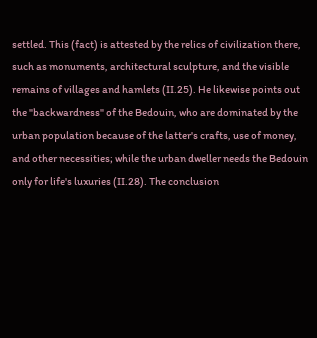settled. This (fact) is attested by the relics of civilization there, such as monuments, architectural sculpture, and the visible remains of villages and hamlets (II.25). He likewise points out the "backwardness" of the Bedouin, who are dominated by the urban population because of the latter's crafts, use of money, and other necessities; while the urban dweller needs the Bedouin only for life's luxuries (II.28). The conclusion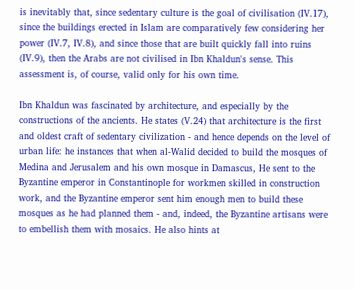is inevitably that, since sedentary culture is the goal of civilisation (IV.17), since the buildings erected in Islam are comparatively few considering her power (IV.7, IV.8), and since those that are built quickly fall into ruins (IV.9), then the Arabs are not civilised in Ibn Khaldun's sense. This assessment is, of course, valid only for his own time.

Ibn Khaldun was fascinated by architecture, and especially by the constructions of the ancients. He states (V.24) that architecture is the first and oldest craft of sedentary civilization - and hence depends on the level of urban life: he instances that when al-Walid decided to build the mosques of Medina and Jerusalem and his own mosque in Damascus, He sent to the Byzantine emperor in Constantinople for workmen skilled in construction work, and the Byzantine emperor sent him enough men to build these mosques as he had planned them - and, indeed, the Byzantine artisans were to embellish them with mosaics. He also hints at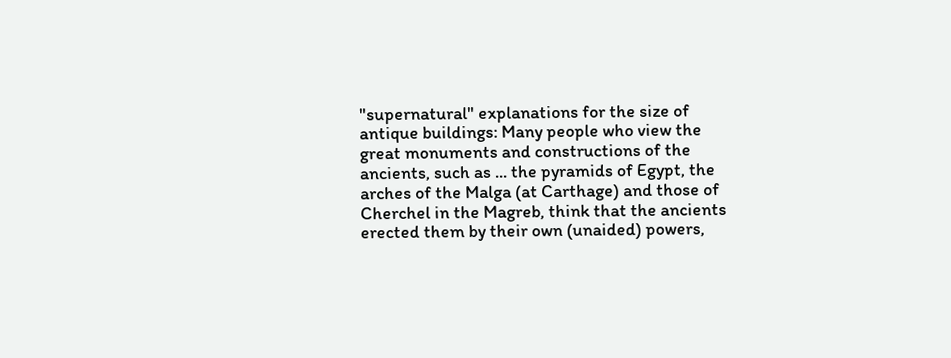"supernatural" explanations for the size of antique buildings: Many people who view the great monuments and constructions of the ancients, such as ... the pyramids of Egypt, the arches of the Malga (at Carthage) and those of Cherchel in the Magreb, think that the ancients erected them by their own (unaided) powers,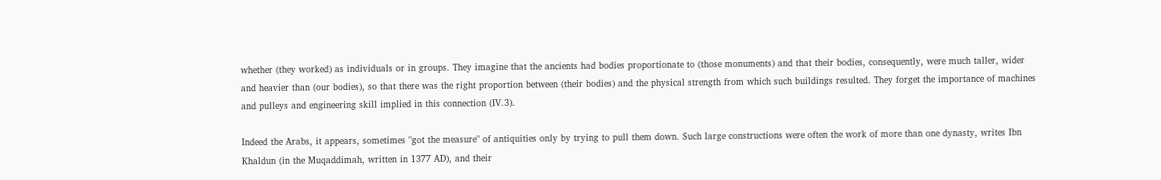whether (they worked) as individuals or in groups. They imagine that the ancients had bodies proportionate to (those monuments) and that their bodies, consequently, were much taller, wider and heavier than (our bodies), so that there was the right proportion between (their bodies) and the physical strength from which such buildings resulted. They forget the importance of machines and pulleys and engineering skill implied in this connection (IV.3).

Indeed the Arabs, it appears, sometimes "got the measure" of antiquities only by trying to pull them down. Such large constructions were often the work of more than one dynasty, writes Ibn Khaldun (in the Muqaddimah, written in 1377 AD), and their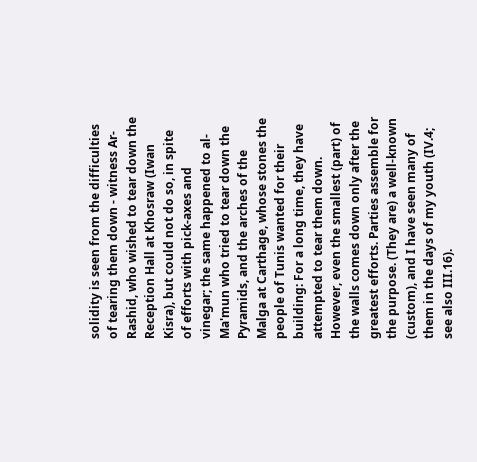solidity is seen from the difficulties of tearing them down - witness Ar-Rashid, who wished to tear down the Reception Hall at Khosraw (Iwan Kisra), but could not do so, in spite of efforts with pick-axes and vinegar; the same happened to al-Ma'mun who tried to tear down the Pyramids, and the arches of the Malga at Carthage, whose stones the people of Tunis wanted for their building: For a long time, they have attempted to tear them down. However, even the smallest (part) of the walls comes down only after the greatest efforts. Parties assemble for the purpose. (They are) a well-known (custom), and I have seen many of them in the days of my youth (IV.4; see also III.16).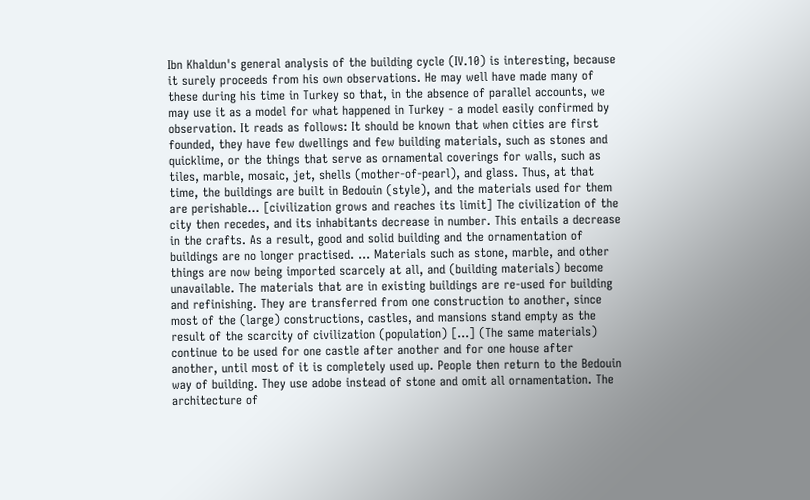Ibn Khaldun's general analysis of the building cycle (IV.10) is interesting, because it surely proceeds from his own observations. He may well have made many of these during his time in Turkey so that, in the absence of parallel accounts, we may use it as a model for what happened in Turkey - a model easily confirmed by observation. It reads as follows: It should be known that when cities are first founded, they have few dwellings and few building materials, such as stones and quicklime, or the things that serve as ornamental coverings for walls, such as tiles, marble, mosaic, jet, shells (mother-of-pearl), and glass. Thus, at that time, the buildings are built in Bedouin (style), and the materials used for them are perishable... [civilization grows and reaches its limit] The civilization of the city then recedes, and its inhabitants decrease in number. This entails a decrease in the crafts. As a result, good and solid building and the ornamentation of buildings are no longer practised. ... Materials such as stone, marble, and other things are now being imported scarcely at all, and (building materials) become unavailable. The materials that are in existing buildings are re-used for building and refinishing. They are transferred from one construction to another, since most of the (large) constructions, castles, and mansions stand empty as the result of the scarcity of civilization (population) [...] (The same materials) continue to be used for one castle after another and for one house after another, until most of it is completely used up. People then return to the Bedouin way of building. They use adobe instead of stone and omit all ornamentation. The architecture of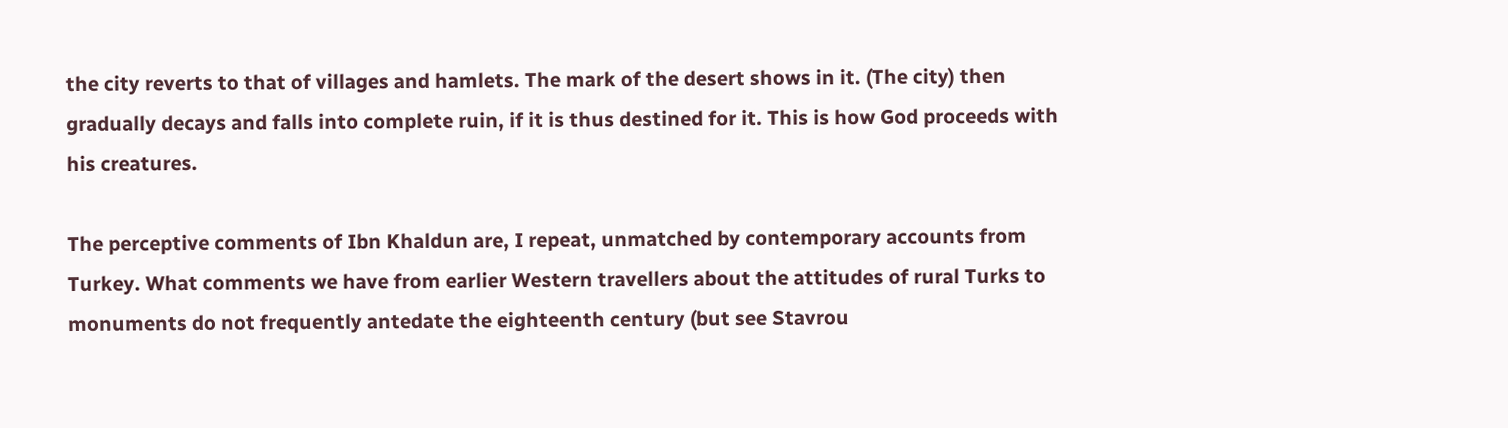the city reverts to that of villages and hamlets. The mark of the desert shows in it. (The city) then gradually decays and falls into complete ruin, if it is thus destined for it. This is how God proceeds with his creatures.

The perceptive comments of Ibn Khaldun are, I repeat, unmatched by contemporary accounts from Turkey. What comments we have from earlier Western travellers about the attitudes of rural Turks to monuments do not frequently antedate the eighteenth century (but see Stavrou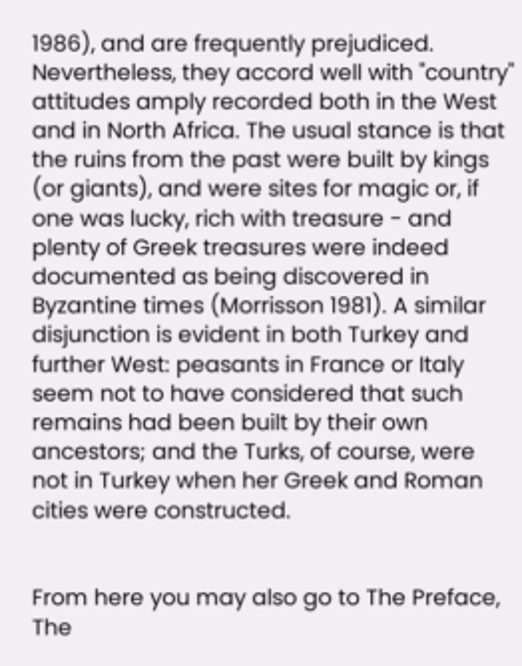1986), and are frequently prejudiced. Nevertheless, they accord well with "country" attitudes amply recorded both in the West and in North Africa. The usual stance is that the ruins from the past were built by kings (or giants), and were sites for magic or, if one was lucky, rich with treasure - and plenty of Greek treasures were indeed documented as being discovered in Byzantine times (Morrisson 1981). A similar disjunction is evident in both Turkey and further West: peasants in France or Italy seem not to have considered that such remains had been built by their own ancestors; and the Turks, of course, were not in Turkey when her Greek and Roman cities were constructed.


From here you may also go to The Preface, The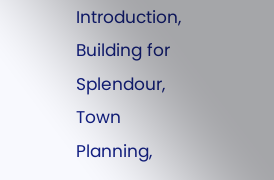Introduction, Building for Splendour, Town Planning,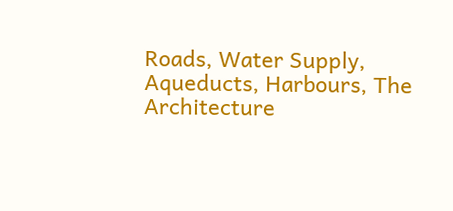Roads, Water Supply, Aqueducts, Harbours, The Architecture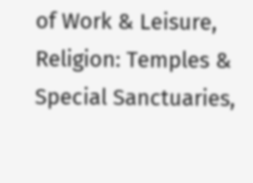of Work & Leisure, Religion: Temples & Special Sanctuaries,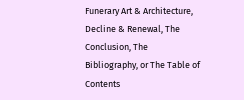Funerary Art & Architecture, Decline & Renewal, The Conclusion, The Bibliography, or The Table of Contents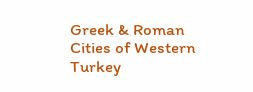Greek & Roman Cities of Western Turkey